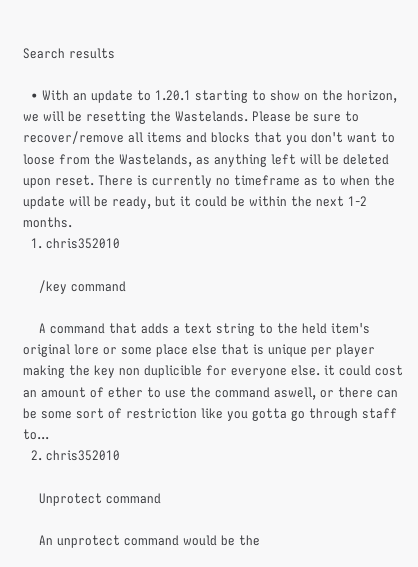Search results

  • With an update to 1.20.1 starting to show on the horizon, we will be resetting the Wastelands. Please be sure to recover/remove all items and blocks that you don't want to loose from the Wastelands, as anything left will be deleted upon reset. There is currently no timeframe as to when the update will be ready, but it could be within the next 1-2 months.
  1. chris352010

    /key command

    A command that adds a text string to the held item's original lore or some place else that is unique per player making the key non duplicible for everyone else. it could cost an amount of ether to use the command aswell, or there can be some sort of restriction like you gotta go through staff to...
  2. chris352010

    Unprotect command

    An unprotect command would be the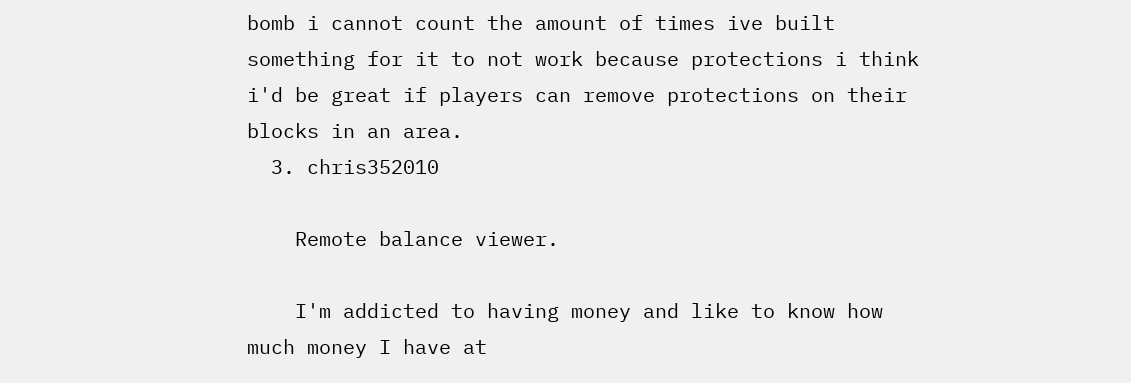bomb i cannot count the amount of times ive built something for it to not work because protections i think i'd be great if players can remove protections on their blocks in an area.
  3. chris352010

    Remote balance viewer.

    I'm addicted to having money and like to know how much money I have at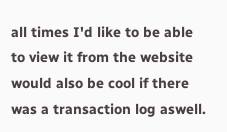all times I'd like to be able to view it from the website would also be cool if there was a transaction log aswell.